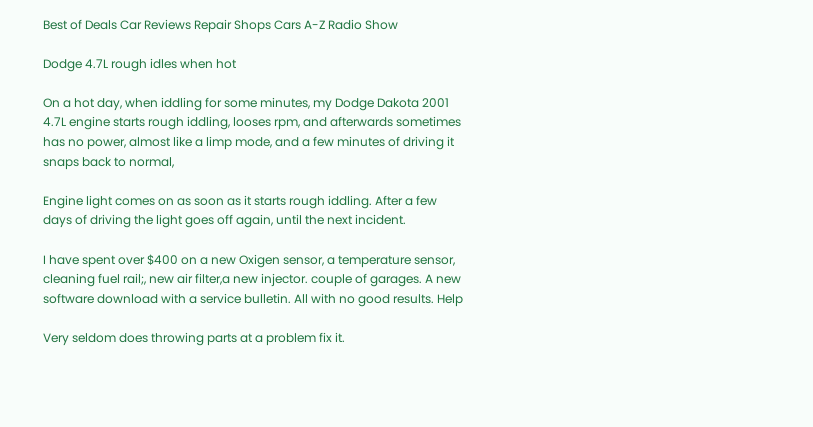Best of Deals Car Reviews Repair Shops Cars A-Z Radio Show

Dodge 4.7L rough idles when hot

On a hot day, when iddling for some minutes, my Dodge Dakota 2001 4.7L engine starts rough iddling, looses rpm, and afterwards sometimes has no power, almost like a limp mode, and a few minutes of driving it snaps back to normal,

Engine light comes on as soon as it starts rough iddling. After a few days of driving the light goes off again, until the next incident.

I have spent over $400 on a new Oxigen sensor, a temperature sensor, cleaning fuel rail;, new air filter,a new injector. couple of garages. A new software download with a service bulletin. All with no good results. Help

Very seldom does throwing parts at a problem fix it.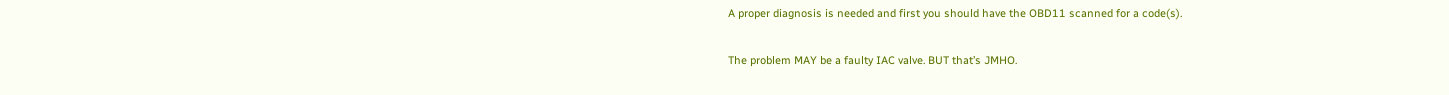A proper diagnosis is needed and first you should have the OBD11 scanned for a code(s).

The problem MAY be a faulty IAC valve. BUT that’s JMHO.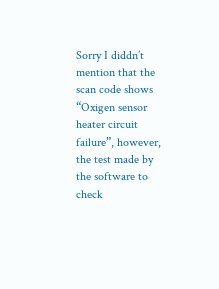Sorry I diddn’t mention that the scan code shows “Oxigen sensor heater circuit failure”, however, the test made by the software to check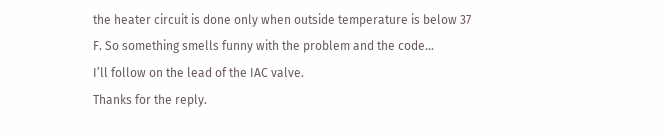the heater circuit is done only when outside temperature is below 37 F. So something smells funny with the problem and the code…
I’ll follow on the lead of the IAC valve.
Thanks for the reply.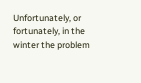Unfortunately, or fortunately, in the winter the problem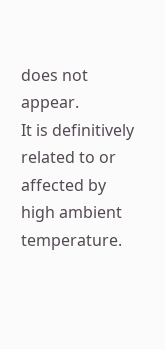does not appear.
It is definitively related to or affected by high ambient temperature.